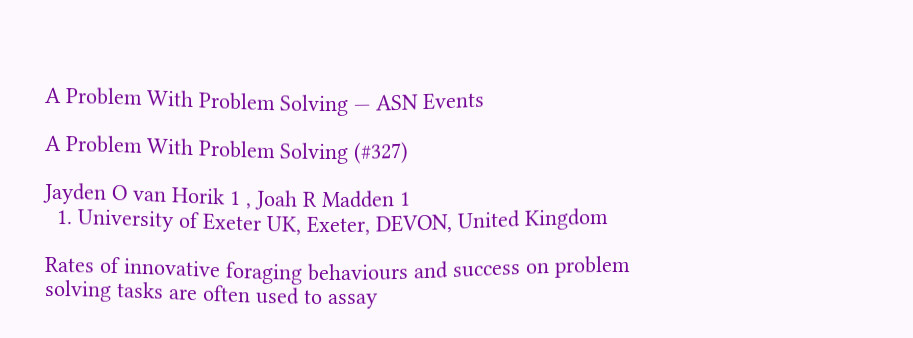A Problem With Problem Solving — ASN Events

A Problem With Problem Solving (#327)

Jayden O van Horik 1 , Joah R Madden 1
  1. University of Exeter UK, Exeter, DEVON, United Kingdom

Rates of innovative foraging behaviours and success on problem solving tasks are often used to assay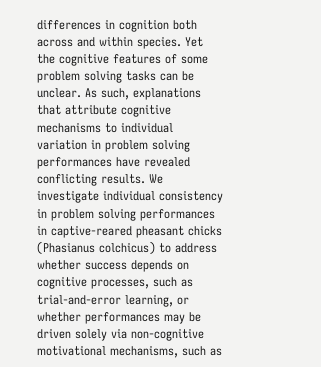differences in cognition both across and within species. Yet the cognitive features of some problem solving tasks can be unclear. As such, explanations that attribute cognitive mechanisms to individual variation in problem solving performances have revealed conflicting results. We investigate individual consistency in problem solving performances in captive-reared pheasant chicks (Phasianus colchicus) to address whether success depends on cognitive processes, such as trial-and-error learning, or whether performances may be driven solely via non-cognitive motivational mechanisms, such as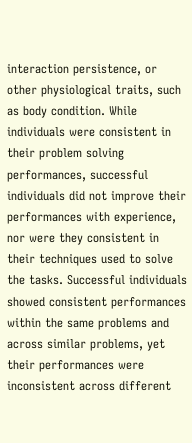interaction persistence, or other physiological traits, such as body condition. While individuals were consistent in their problem solving performances, successful individuals did not improve their performances with experience, nor were they consistent in their techniques used to solve the tasks. Successful individuals showed consistent performances within the same problems and across similar problems, yet their performances were inconsistent across different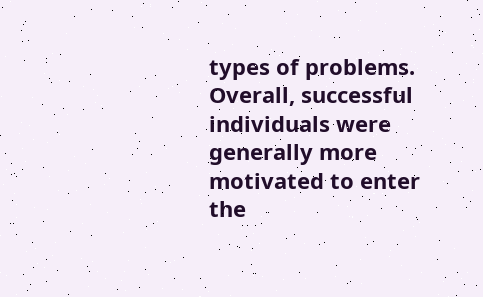types of problems. Overall, successful individuals were generally more motivated to enter the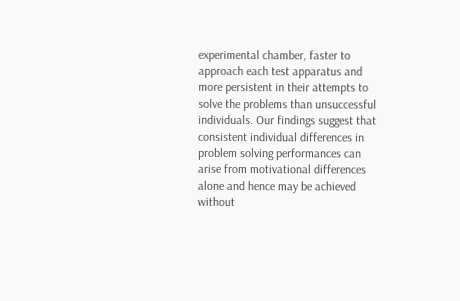experimental chamber, faster to approach each test apparatus and more persistent in their attempts to solve the problems than unsuccessful individuals. Our findings suggest that consistent individual differences in problem solving performances can arise from motivational differences alone and hence may be achieved without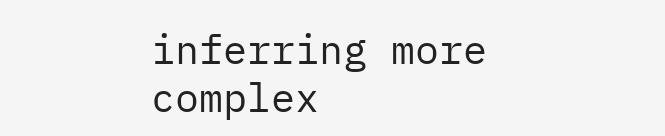inferring more complex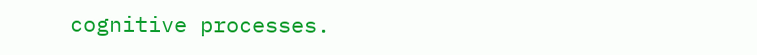cognitive processes.